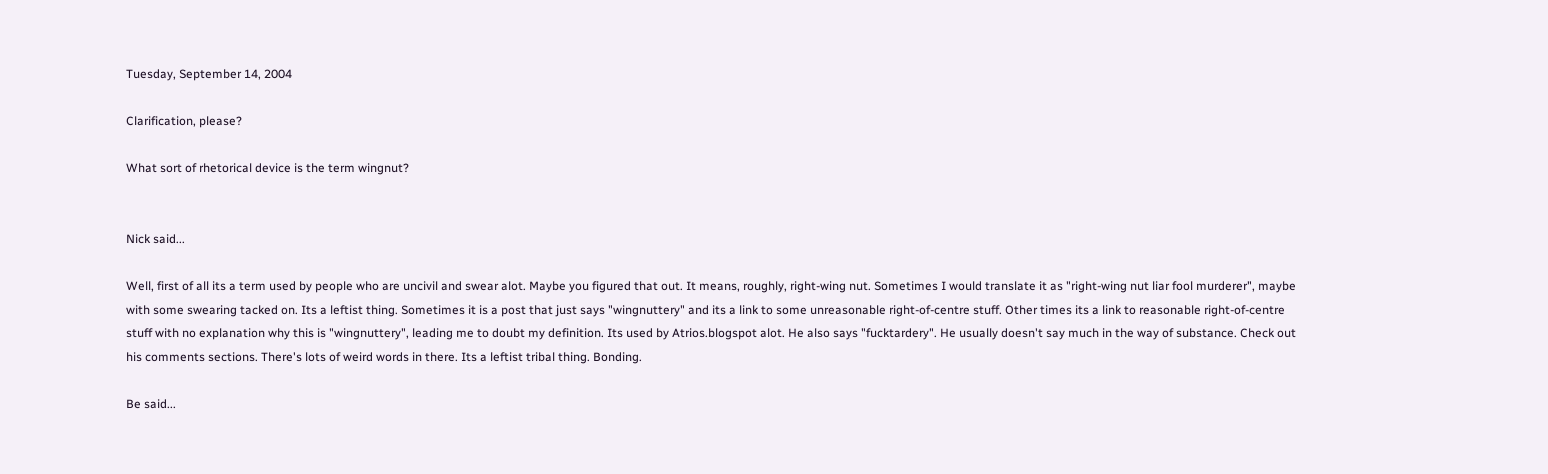Tuesday, September 14, 2004

Clarification, please?

What sort of rhetorical device is the term wingnut?


Nick said...

Well, first of all its a term used by people who are uncivil and swear alot. Maybe you figured that out. It means, roughly, right-wing nut. Sometimes I would translate it as "right-wing nut liar fool murderer", maybe with some swearing tacked on. Its a leftist thing. Sometimes it is a post that just says "wingnuttery" and its a link to some unreasonable right-of-centre stuff. Other times its a link to reasonable right-of-centre stuff with no explanation why this is "wingnuttery", leading me to doubt my definition. Its used by Atrios.blogspot alot. He also says "fucktardery". He usually doesn't say much in the way of substance. Check out his comments sections. There's lots of weird words in there. Its a leftist tribal thing. Bonding.

Be said...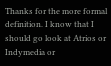Thanks for the more formal definition. I know that I should go look at Atrios or Indymedia or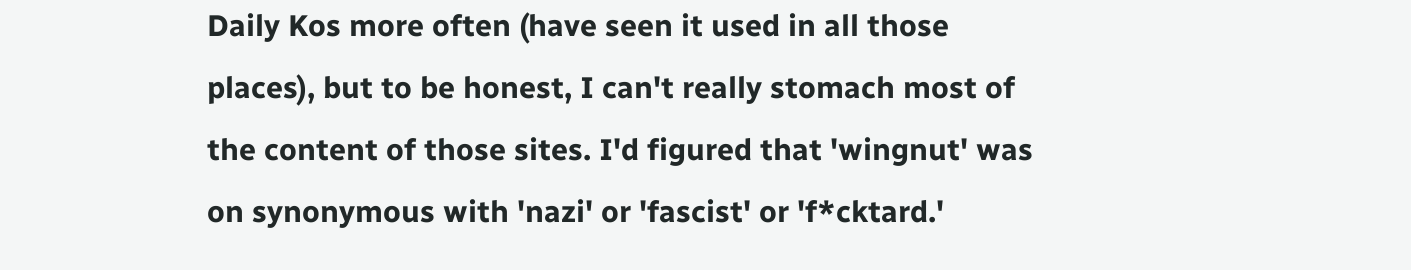Daily Kos more often (have seen it used in all those places), but to be honest, I can't really stomach most of the content of those sites. I'd figured that 'wingnut' was on synonymous with 'nazi' or 'fascist' or 'f*cktard.'